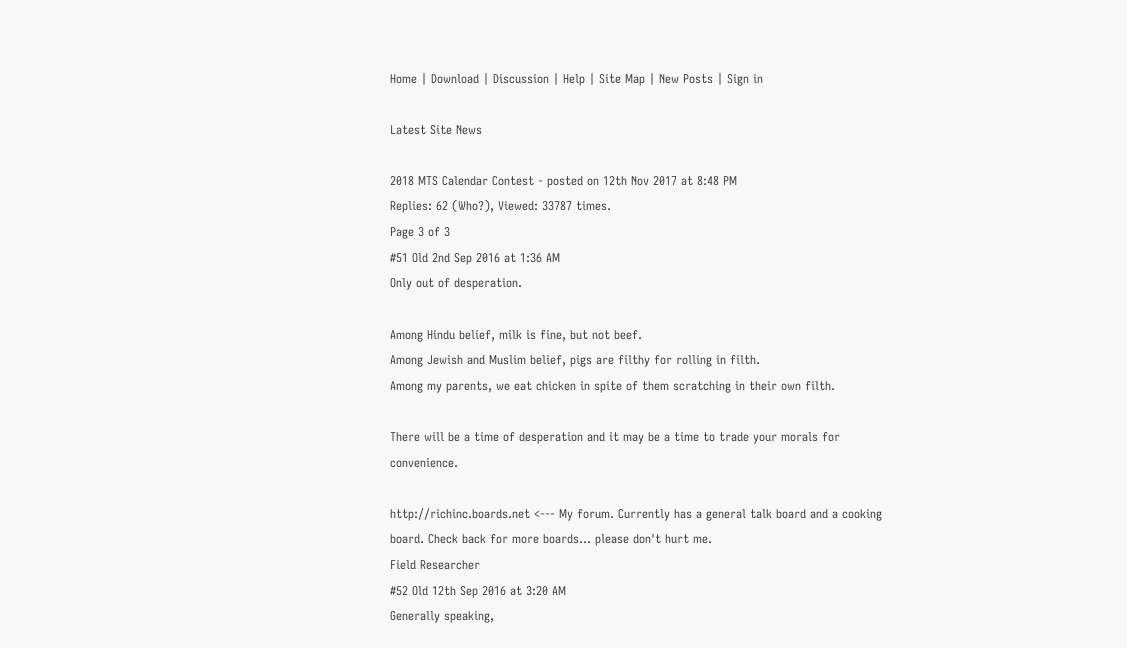Home | Download | Discussion | Help | Site Map | New Posts | Sign in

Latest Site News

2018 MTS Calendar Contest - posted on 12th Nov 2017 at 8:48 PM
Replies: 62 (Who?), Viewed: 33787 times.
Page 3 of 3
#51 Old 2nd Sep 2016 at 1:36 AM
Only out of desperation.

Among Hindu belief, milk is fine, but not beef.
Among Jewish and Muslim belief, pigs are filthy for rolling in filth.
Among my parents, we eat chicken in spite of them scratching in their own filth.

There will be a time of desperation and it may be a time to trade your morals for convenience.

http://richinc.boards.net <--- My forum. Currently has a general talk board and a cooking board. Check back for more boards... please don't hurt me.
Field Researcher
#52 Old 12th Sep 2016 at 3:20 AM
Generally speaking,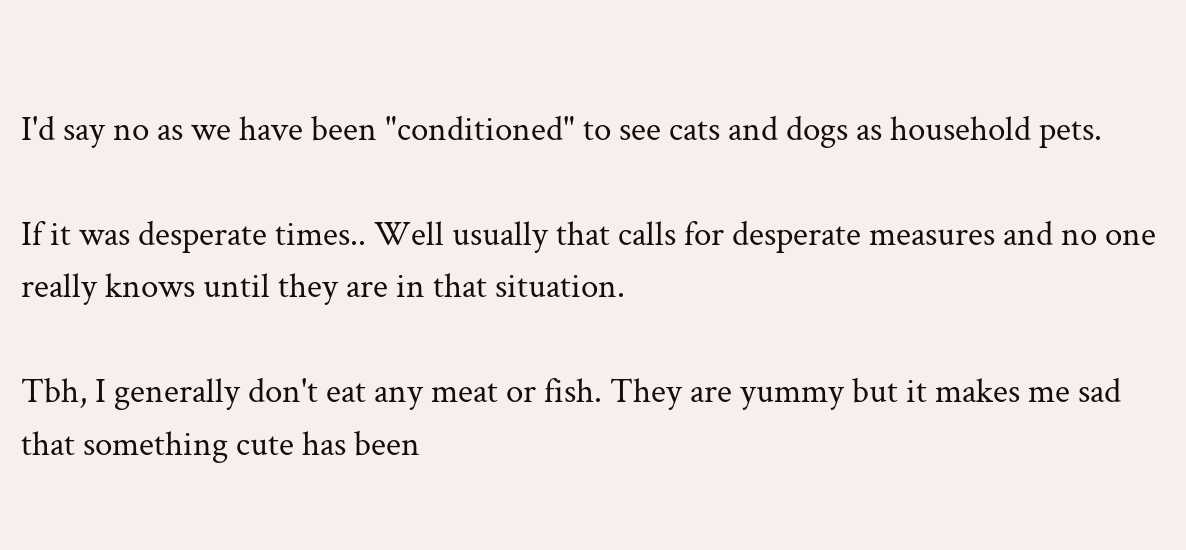I'd say no as we have been "conditioned" to see cats and dogs as household pets.

If it was desperate times.. Well usually that calls for desperate measures and no one really knows until they are in that situation.

Tbh, I generally don't eat any meat or fish. They are yummy but it makes me sad that something cute has been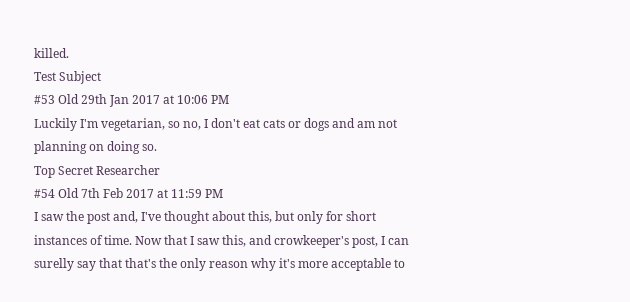killed.
Test Subject
#53 Old 29th Jan 2017 at 10:06 PM
Luckily I'm vegetarian, so no, I don't eat cats or dogs and am not planning on doing so.
Top Secret Researcher
#54 Old 7th Feb 2017 at 11:59 PM
I saw the post and, I've thought about this, but only for short instances of time. Now that I saw this, and crowkeeper's post, I can surelly say that that's the only reason why it's more acceptable to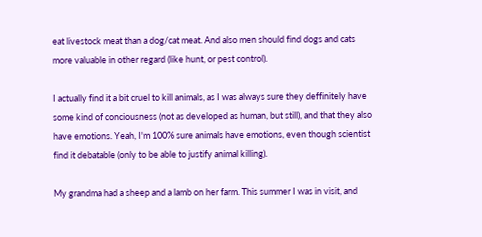eat livestock meat than a dog/cat meat. And also men should find dogs and cats more valuable in other regard (like hunt, or pest control).

I actually find it a bit cruel to kill animals, as I was always sure they deffinitely have some kind of conciousness (not as developed as human, but still), and that they also have emotions. Yeah, I'm 100% sure animals have emotions, even though scientist find it debatable (only to be able to justify animal killing).

My grandma had a sheep and a lamb on her farm. This summer I was in visit, and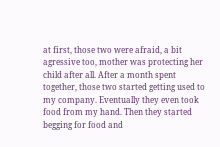at first, those two were afraid, a bit agressive too, mother was protecting her child after all. After a month spent together, those two started getting used to my company. Eventually they even took food from my hand. Then they started begging for food and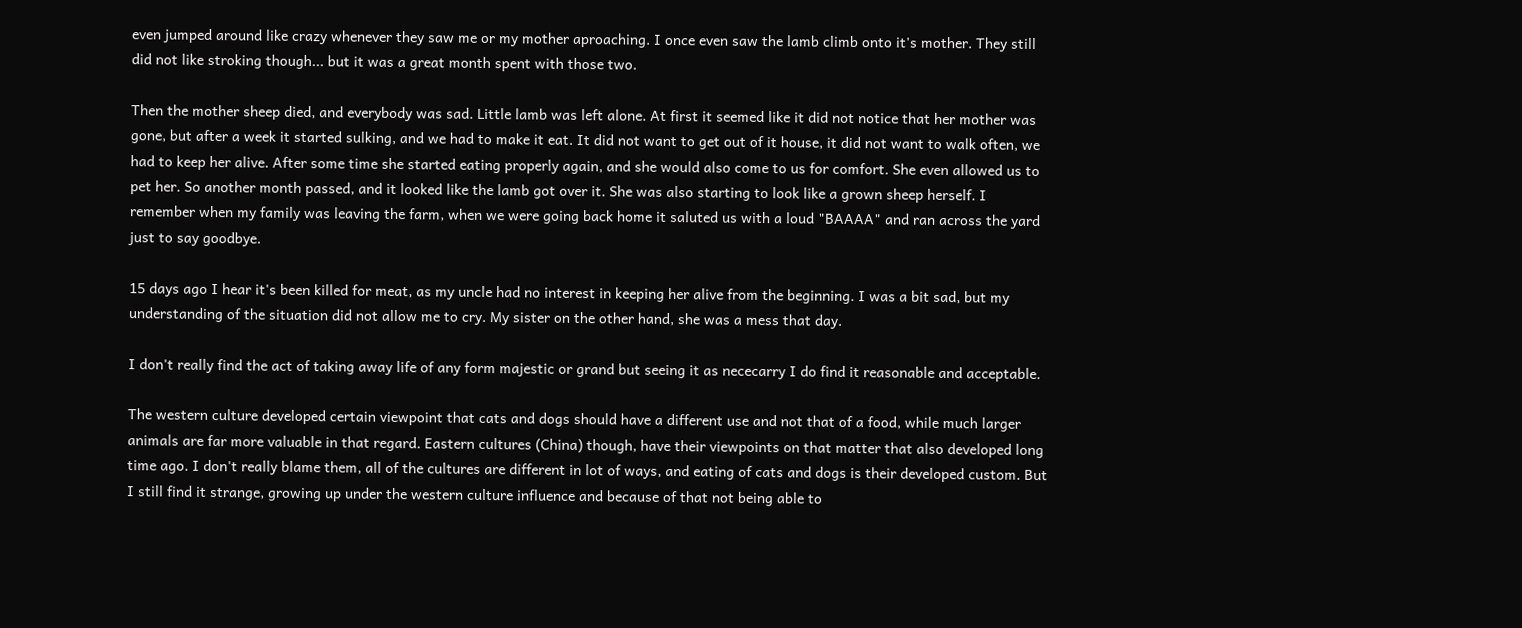even jumped around like crazy whenever they saw me or my mother aproaching. I once even saw the lamb climb onto it's mother. They still did not like stroking though... but it was a great month spent with those two.

Then the mother sheep died, and everybody was sad. Little lamb was left alone. At first it seemed like it did not notice that her mother was gone, but after a week it started sulking, and we had to make it eat. It did not want to get out of it house, it did not want to walk often, we had to keep her alive. After some time she started eating properly again, and she would also come to us for comfort. She even allowed us to pet her. So another month passed, and it looked like the lamb got over it. She was also starting to look like a grown sheep herself. I remember when my family was leaving the farm, when we were going back home it saluted us with a loud "BAAAA" and ran across the yard just to say goodbye.

15 days ago I hear it's been killed for meat, as my uncle had no interest in keeping her alive from the beginning. I was a bit sad, but my understanding of the situation did not allow me to cry. My sister on the other hand, she was a mess that day.

I don't really find the act of taking away life of any form majestic or grand but seeing it as nececarry I do find it reasonable and acceptable.

The western culture developed certain viewpoint that cats and dogs should have a different use and not that of a food, while much larger animals are far more valuable in that regard. Eastern cultures (China) though, have their viewpoints on that matter that also developed long time ago. I don't really blame them, all of the cultures are different in lot of ways, and eating of cats and dogs is their developed custom. But I still find it strange, growing up under the western culture influence and because of that not being able to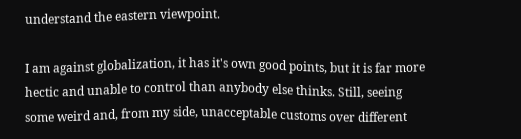understand the eastern viewpoint.

I am against globalization, it has it's own good points, but it is far more hectic and unable to control than anybody else thinks. Still, seeing some weird and, from my side, unacceptable customs over different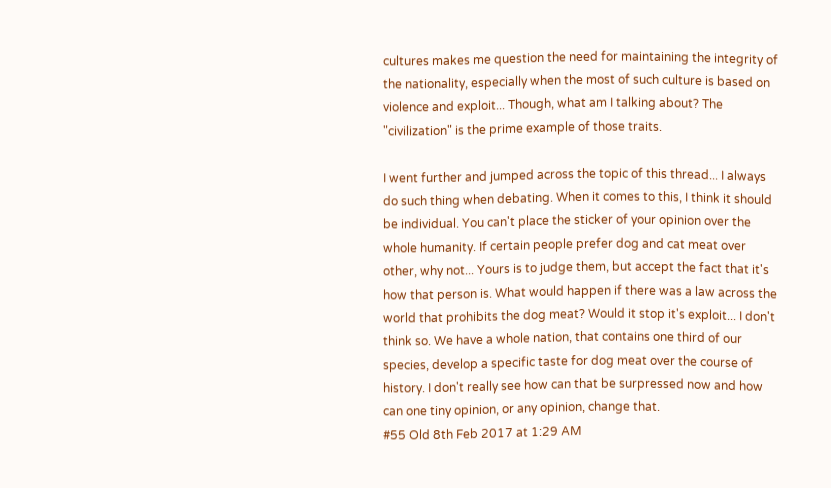cultures makes me question the need for maintaining the integrity of the nationality, especially when the most of such culture is based on violence and exploit... Though, what am I talking about? The "civilization" is the prime example of those traits.

I went further and jumped across the topic of this thread... I always do such thing when debating. When it comes to this, I think it should be individual. You can't place the sticker of your opinion over the whole humanity. If certain people prefer dog and cat meat over other, why not... Yours is to judge them, but accept the fact that it's how that person is. What would happen if there was a law across the world that prohibits the dog meat? Would it stop it's exploit... I don't think so. We have a whole nation, that contains one third of our species, develop a specific taste for dog meat over the course of history. I don't really see how can that be surpressed now and how can one tiny opinion, or any opinion, change that.
#55 Old 8th Feb 2017 at 1:29 AM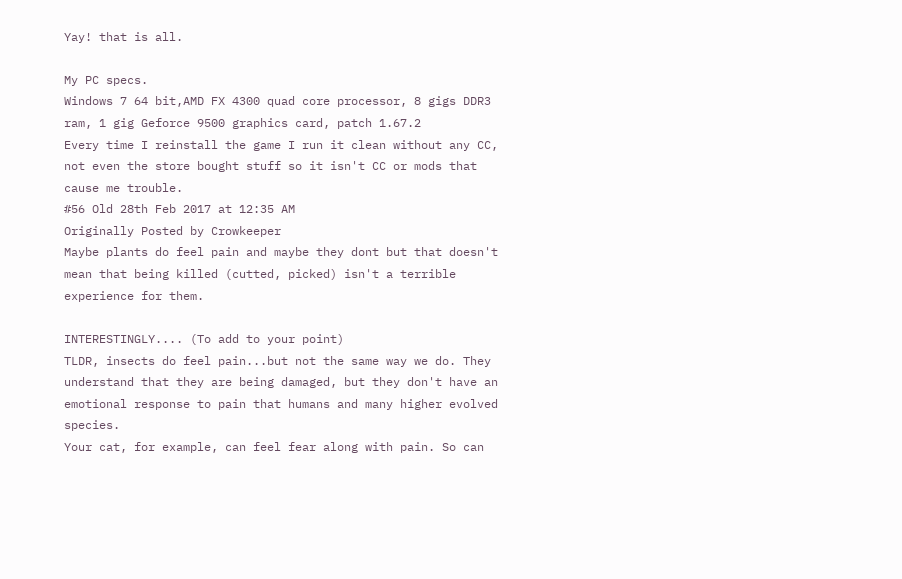Yay! that is all.

My PC specs.
Windows 7 64 bit,AMD FX 4300 quad core processor, 8 gigs DDR3 ram, 1 gig Geforce 9500 graphics card, patch 1.67.2
Every time I reinstall the game I run it clean without any CC, not even the store bought stuff so it isn't CC or mods that cause me trouble.
#56 Old 28th Feb 2017 at 12:35 AM
Originally Posted by Crowkeeper
Maybe plants do feel pain and maybe they dont but that doesn't mean that being killed (cutted, picked) isn't a terrible experience for them.

INTERESTINGLY.... (To add to your point)
TLDR, insects do feel pain...but not the same way we do. They understand that they are being damaged, but they don't have an emotional response to pain that humans and many higher evolved species.
Your cat, for example, can feel fear along with pain. So can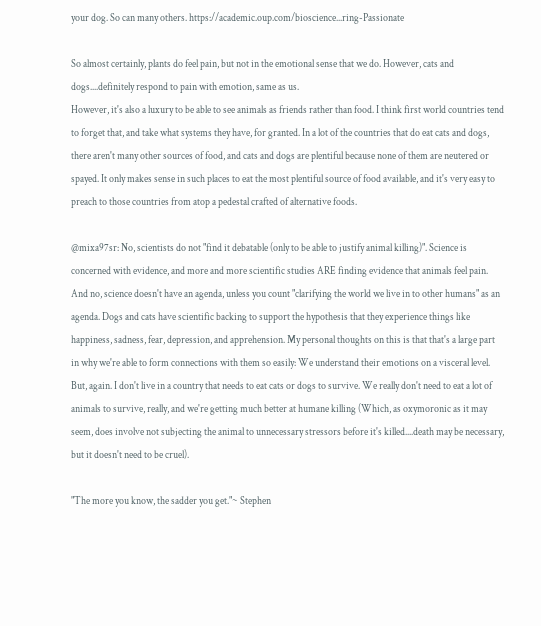your dog. So can many others. https://academic.oup.com/bioscience...ring-Passionate

So almost certainly, plants do feel pain, but not in the emotional sense that we do. However, cats and dogs....definitely respond to pain with emotion, same as us.
However, it's also a luxury to be able to see animals as friends rather than food. I think first world countries tend to forget that, and take what systems they have, for granted. In a lot of the countries that do eat cats and dogs, there aren't many other sources of food, and cats and dogs are plentiful because none of them are neutered or spayed. It only makes sense in such places to eat the most plentiful source of food available, and it's very easy to preach to those countries from atop a pedestal crafted of alternative foods.

@mixa97sr: No, scientists do not "find it debatable (only to be able to justify animal killing)". Science is concerned with evidence, and more and more scientific studies ARE finding evidence that animals feel pain. And no, science doesn't have an agenda, unless you count "clarifying the world we live in to other humans" as an agenda. Dogs and cats have scientific backing to support the hypothesis that they experience things like happiness, sadness, fear, depression, and apprehension. My personal thoughts on this is that that's a large part in why we're able to form connections with them so easily: We understand their emotions on a visceral level.
But, again. I don't live in a country that needs to eat cats or dogs to survive. We really don't need to eat a lot of animals to survive, really, and we're getting much better at humane killing (Which, as oxymoronic as it may seem, does involve not subjecting the animal to unnecessary stressors before it's killed....death may be necessary, but it doesn't need to be cruel).

"The more you know, the sadder you get."~ Stephen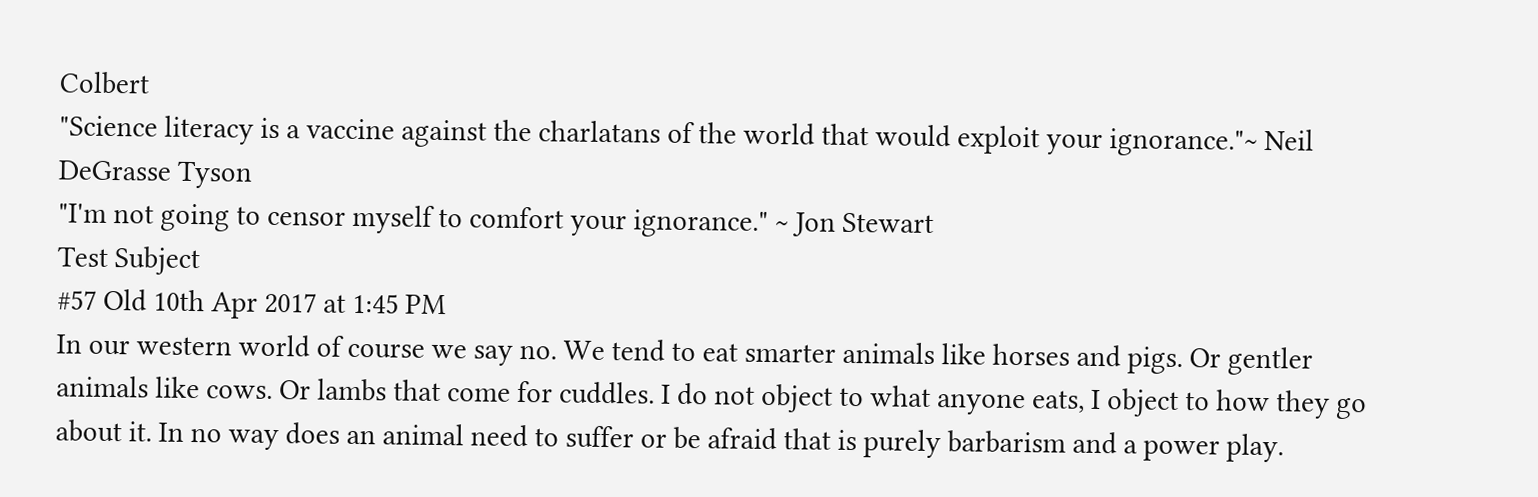Colbert
"Science literacy is a vaccine against the charlatans of the world that would exploit your ignorance."~ Neil DeGrasse Tyson
"I'm not going to censor myself to comfort your ignorance." ~ Jon Stewart
Test Subject
#57 Old 10th Apr 2017 at 1:45 PM
In our western world of course we say no. We tend to eat smarter animals like horses and pigs. Or gentler animals like cows. Or lambs that come for cuddles. I do not object to what anyone eats, I object to how they go about it. In no way does an animal need to suffer or be afraid that is purely barbarism and a power play.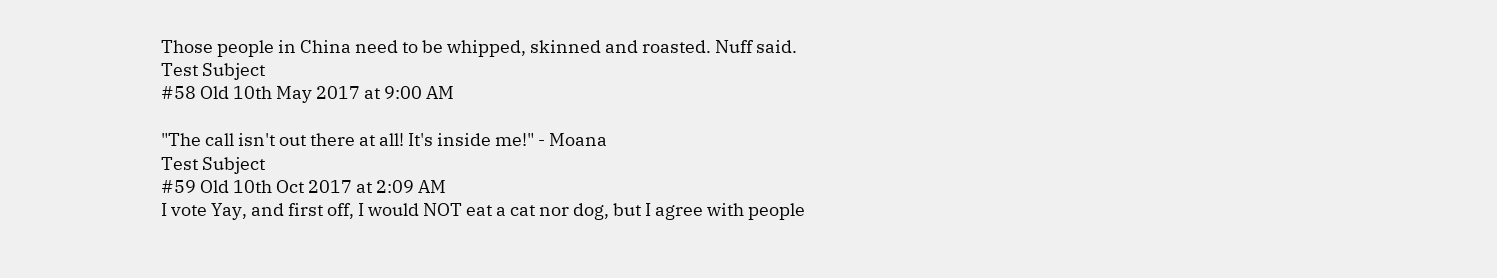Those people in China need to be whipped, skinned and roasted. Nuff said.
Test Subject
#58 Old 10th May 2017 at 9:00 AM

"The call isn't out there at all! It's inside me!" - Moana
Test Subject
#59 Old 10th Oct 2017 at 2:09 AM
I vote Yay, and first off, I would NOT eat a cat nor dog, but I agree with people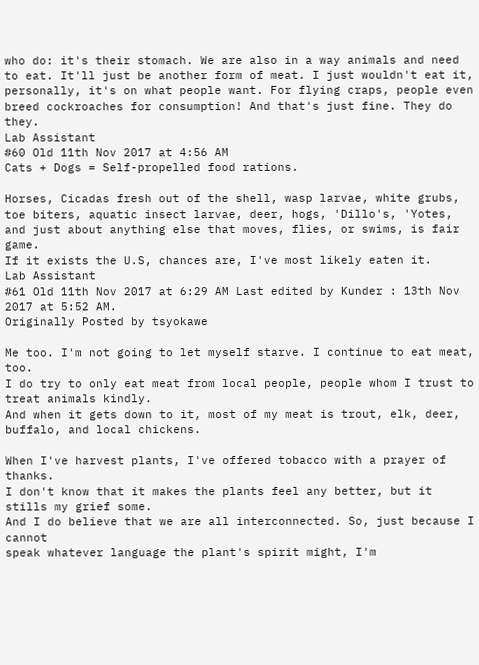who do: it's their stomach. We are also in a way animals and need to eat. It'll just be another form of meat. I just wouldn't eat it, personally, it's on what people want. For flying craps, people even breed cockroaches for consumption! And that's just fine. They do they.
Lab Assistant
#60 Old 11th Nov 2017 at 4:56 AM
Cats + Dogs = Self-propelled food rations.

Horses, Cicadas fresh out of the shell, wasp larvae, white grubs, toe biters, aquatic insect larvae, deer, hogs, 'Dillo's, 'Yotes, and just about anything else that moves, flies, or swims, is fair game.
If it exists the U.S, chances are, I've most likely eaten it.
Lab Assistant
#61 Old 11th Nov 2017 at 6:29 AM Last edited by Kunder : 13th Nov 2017 at 5:52 AM.
Originally Posted by tsyokawe

Me too. I'm not going to let myself starve. I continue to eat meat, too.
I do try to only eat meat from local people, people whom I trust to treat animals kindly.
And when it gets down to it, most of my meat is trout, elk, deer, buffalo, and local chickens.

When I've harvest plants, I've offered tobacco with a prayer of thanks.
I don't know that it makes the plants feel any better, but it stills my grief some.
And I do believe that we are all interconnected. So, just because I cannot
speak whatever language the plant's spirit might, I'm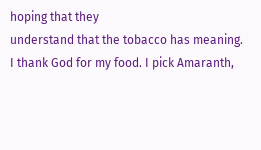hoping that they
understand that the tobacco has meaning.
I thank God for my food. I pick Amaranth,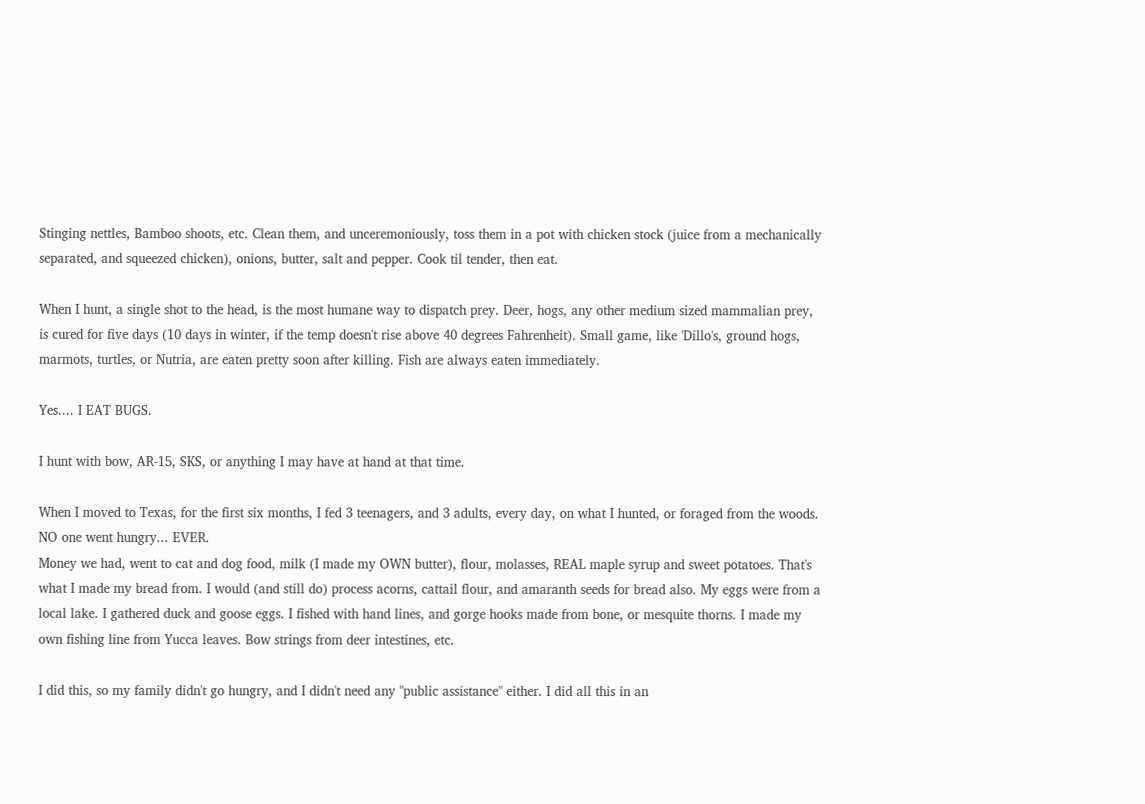Stinging nettles, Bamboo shoots, etc. Clean them, and unceremoniously, toss them in a pot with chicken stock (juice from a mechanically separated, and squeezed chicken), onions, butter, salt and pepper. Cook til tender, then eat.

When I hunt, a single shot to the head, is the most humane way to dispatch prey. Deer, hogs, any other medium sized mammalian prey, is cured for five days (10 days in winter, if the temp doesn't rise above 40 degrees Fahrenheit). Small game, like 'Dillo's, ground hogs, marmots, turtles, or Nutria, are eaten pretty soon after killing. Fish are always eaten immediately.

Yes.... I EAT BUGS.

I hunt with bow, AR-15, SKS, or anything I may have at hand at that time.

When I moved to Texas, for the first six months, I fed 3 teenagers, and 3 adults, every day, on what I hunted, or foraged from the woods. NO one went hungry... EVER.
Money we had, went to cat and dog food, milk (I made my OWN butter), flour, molasses, REAL maple syrup and sweet potatoes. That's what I made my bread from. I would (and still do) process acorns, cattail flour, and amaranth seeds for bread also. My eggs were from a local lake. I gathered duck and goose eggs. I fished with hand lines, and gorge hooks made from bone, or mesquite thorns. I made my own fishing line from Yucca leaves. Bow strings from deer intestines, etc.

I did this, so my family didn't go hungry, and I didn't need any "public assistance" either. I did all this in an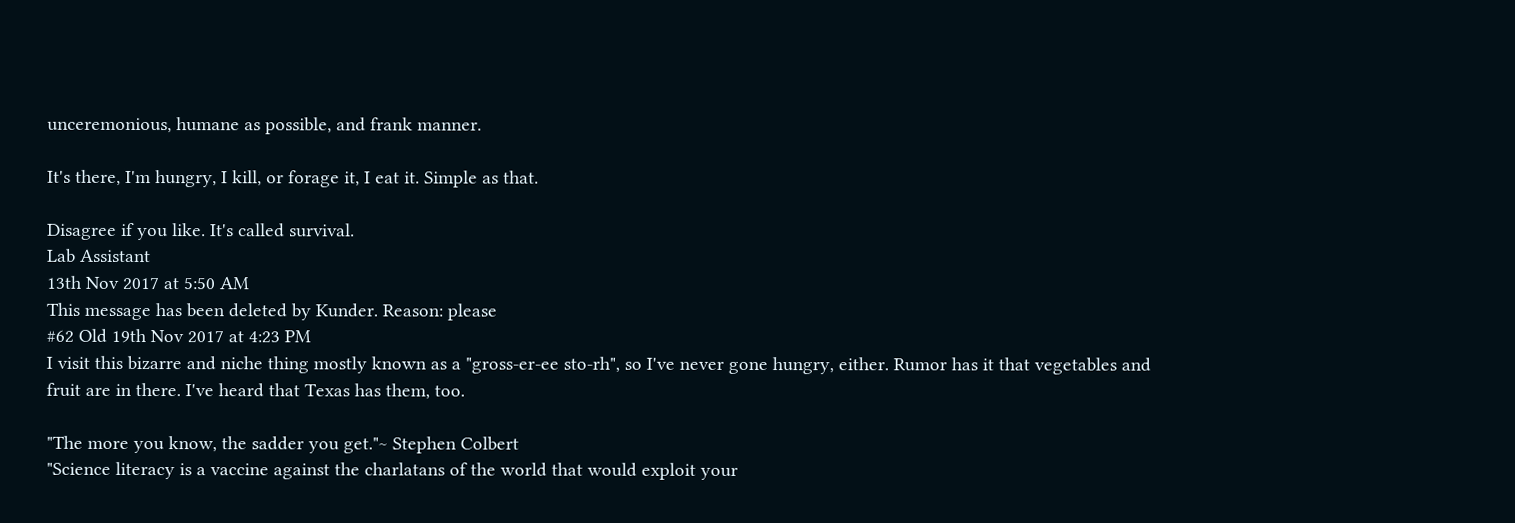unceremonious, humane as possible, and frank manner.

It's there, I'm hungry, I kill, or forage it, I eat it. Simple as that.

Disagree if you like. It's called survival.
Lab Assistant
13th Nov 2017 at 5:50 AM
This message has been deleted by Kunder. Reason: please
#62 Old 19th Nov 2017 at 4:23 PM
I visit this bizarre and niche thing mostly known as a "gross-er-ee sto-rh", so I've never gone hungry, either. Rumor has it that vegetables and fruit are in there. I've heard that Texas has them, too.

"The more you know, the sadder you get."~ Stephen Colbert
"Science literacy is a vaccine against the charlatans of the world that would exploit your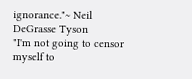ignorance."~ Neil DeGrasse Tyson
"I'm not going to censor myself to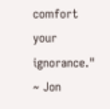comfort your ignorance." ~ Jon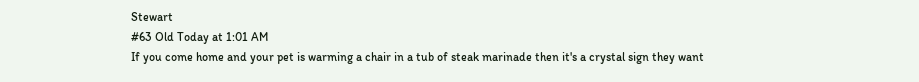Stewart
#63 Old Today at 1:01 AM
If you come home and your pet is warming a chair in a tub of steak marinade then it's a crystal sign they want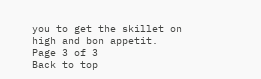you to get the skillet on high and bon appetit.
Page 3 of 3
Back to top